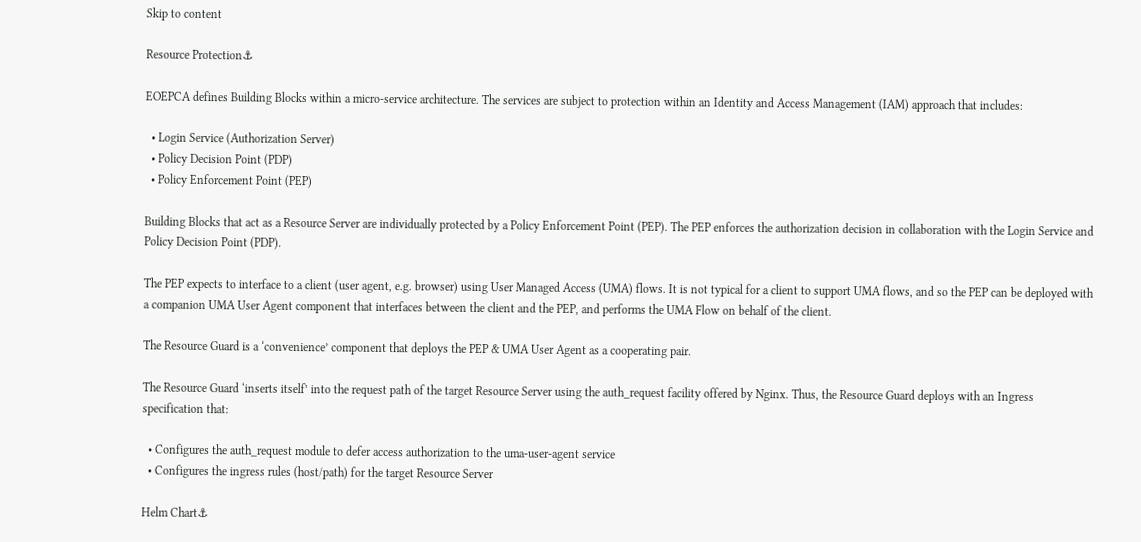Skip to content

Resource Protection⚓

EOEPCA defines Building Blocks within a micro-service architecture. The services are subject to protection within an Identity and Access Management (IAM) approach that includes:

  • Login Service (Authorization Server)
  • Policy Decision Point (PDP)
  • Policy Enforcement Point (PEP)

Building Blocks that act as a Resource Server are individually protected by a Policy Enforcement Point (PEP). The PEP enforces the authorization decision in collaboration with the Login Service and Policy Decision Point (PDP).

The PEP expects to interface to a client (user agent, e.g. browser) using User Managed Access (UMA) flows. It is not typical for a client to support UMA flows, and so the PEP can be deployed with a companion UMA User Agent component that interfaces between the client and the PEP, and performs the UMA Flow on behalf of the client.

The Resource Guard is a ‘convenience’ component that deploys the PEP & UMA User Agent as a cooperating pair.

The Resource Guard ‘inserts itself’ into the request path of the target Resource Server using the auth_request facility offered by Nginx. Thus, the Resource Guard deploys with an Ingress specification that:

  • Configures the auth_request module to defer access authorization to the uma-user-agent service
  • Configures the ingress rules (host/path) for the target Resource Server

Helm Chart⚓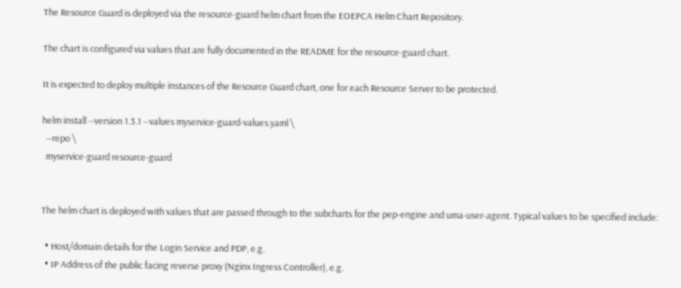The Resource Guard is deployed via the resource-guard helm chart from the EOEPCA Helm Chart Repository.

The chart is configured via values that are fully documented in the README for the resource-guard chart.

It is expected to deploy multiple instances of the Resource Guard chart, one for each Resource Server to be protected.

helm install --version 1.3.1 --values myservice-guard-values.yaml \
  --repo \
  myservice-guard resource-guard


The helm chart is deployed with values that are passed through to the subcharts for the pep-engine and uma-user-agent. Typical values to be specified include:

  • Host/domain details for the Login Service and PDP, e.g.
  • IP Address of the public facing reverse proxy (Nginx Ingress Controller), e.g.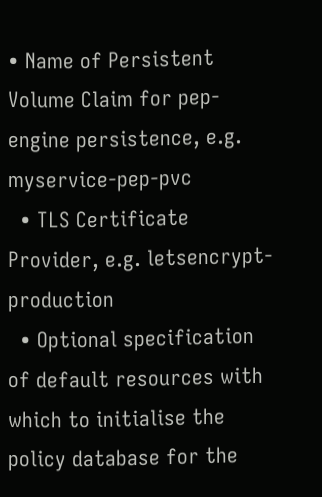• Name of Persistent Volume Claim for pep-engine persistence, e.g. myservice-pep-pvc
  • TLS Certificate Provider, e.g. letsencrypt-production
  • Optional specification of default resources with which to initialise the policy database for the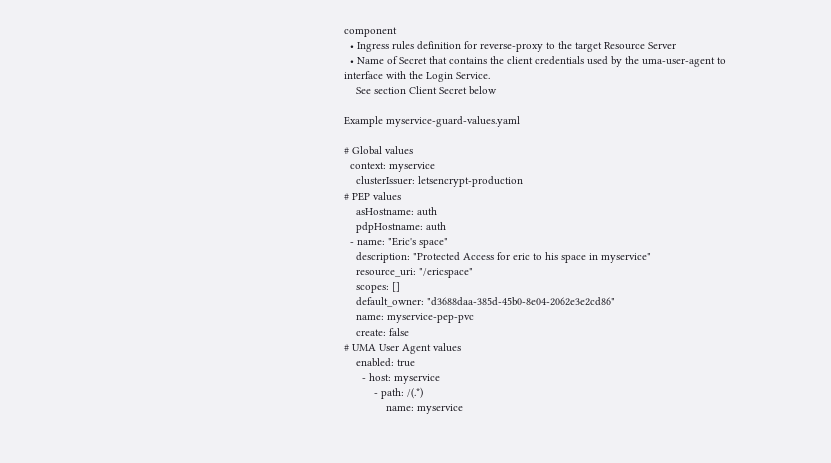component
  • Ingress rules definition for reverse-proxy to the target Resource Server
  • Name of Secret that contains the client credentials used by the uma-user-agent to interface with the Login Service.
    See section Client Secret below

Example myservice-guard-values.yaml

# Global values
  context: myservice
    clusterIssuer: letsencrypt-production
# PEP values
    asHostname: auth
    pdpHostname: auth
  - name: "Eric's space"
    description: "Protected Access for eric to his space in myservice"
    resource_uri: "/ericspace"
    scopes: []
    default_owner: "d3688daa-385d-45b0-8e04-2062e3e2cd86"
    name: myservice-pep-pvc
    create: false
# UMA User Agent values
    enabled: true
      - host: myservice
          - path: /(.*)
              name: myservice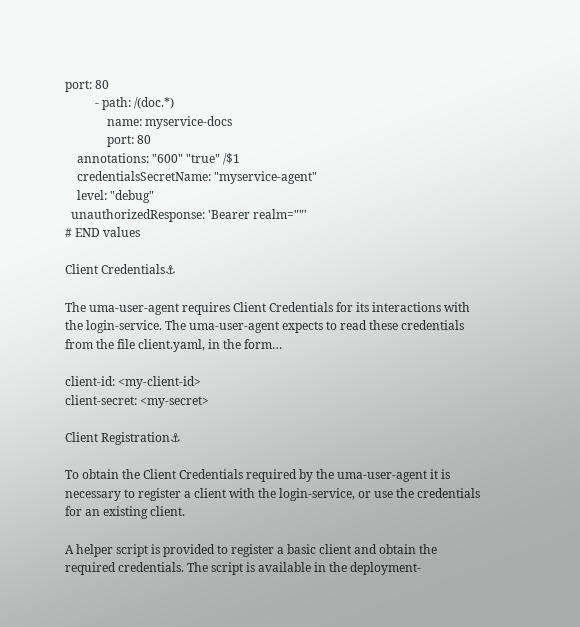port: 80
          - path: /(doc.*)
              name: myservice-docs
              port: 80
    annotations: "600" "true" /$1
    credentialsSecretName: "myservice-agent"
    level: "debug"
  unauthorizedResponse: 'Bearer realm=""'
# END values

Client Credentials⚓

The uma-user-agent requires Client Credentials for its interactions with the login-service. The uma-user-agent expects to read these credentials from the file client.yaml, in the form…

client-id: <my-client-id>
client-secret: <my-secret>

Client Registration⚓

To obtain the Client Credentials required by the uma-user-agent it is necessary to register a client with the login-service, or use the credentials for an existing client.

A helper script is provided to register a basic client and obtain the required credentials. The script is available in the deployment-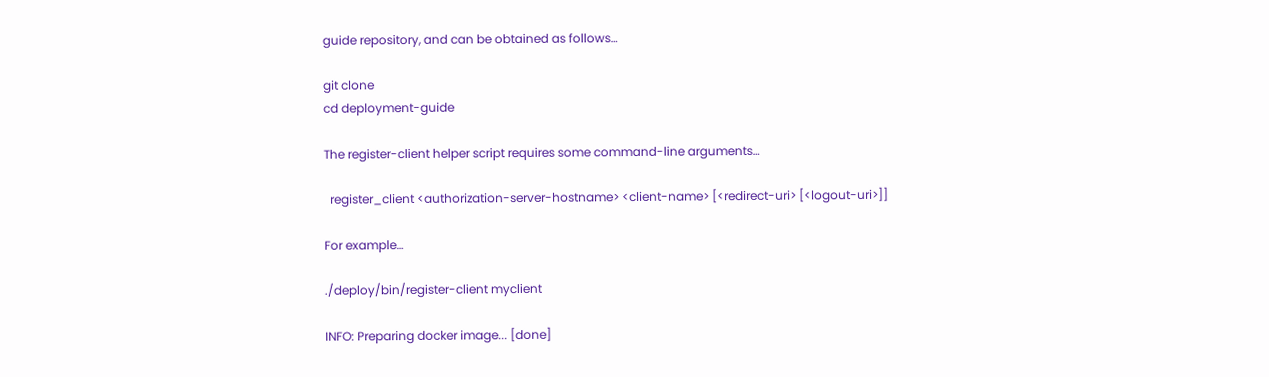guide repository, and can be obtained as follows…

git clone
cd deployment-guide

The register-client helper script requires some command-line arguments…

  register_client <authorization-server-hostname> <client-name> [<redirect-uri> [<logout-uri>]]

For example…

./deploy/bin/register-client myclient

INFO: Preparing docker image... [done]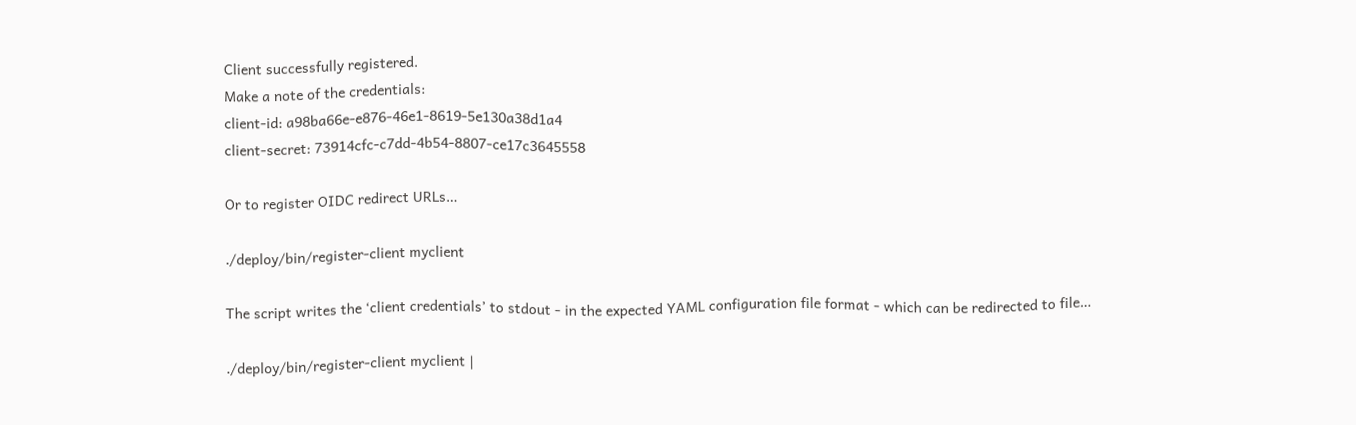Client successfully registered.
Make a note of the credentials:
client-id: a98ba66e-e876-46e1-8619-5e130a38d1a4
client-secret: 73914cfc-c7dd-4b54-8807-ce17c3645558

Or to register OIDC redirect URLs…

./deploy/bin/register-client myclient

The script writes the ‘client credentials’ to stdout - in the expected YAML configuration file format - which can be redirected to file…

./deploy/bin/register-client myclient |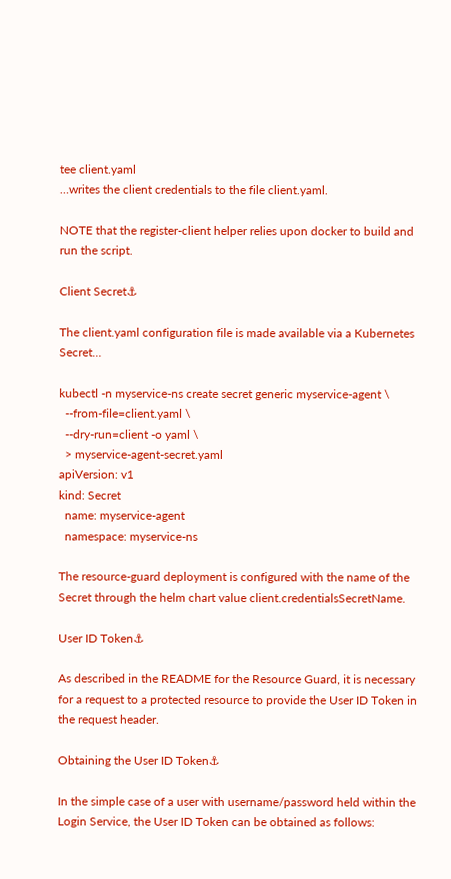tee client.yaml
…writes the client credentials to the file client.yaml.

NOTE that the register-client helper relies upon docker to build and run the script.

Client Secret⚓

The client.yaml configuration file is made available via a Kubernetes Secret…

kubectl -n myservice-ns create secret generic myservice-agent \
  --from-file=client.yaml \
  --dry-run=client -o yaml \
  > myservice-agent-secret.yaml
apiVersion: v1
kind: Secret
  name: myservice-agent
  namespace: myservice-ns

The resource-guard deployment is configured with the name of the Secret through the helm chart value client.credentialsSecretName.

User ID Token⚓

As described in the README for the Resource Guard, it is necessary for a request to a protected resource to provide the User ID Token in the request header.

Obtaining the User ID Token⚓

In the simple case of a user with username/password held within the Login Service, the User ID Token can be obtained as follows: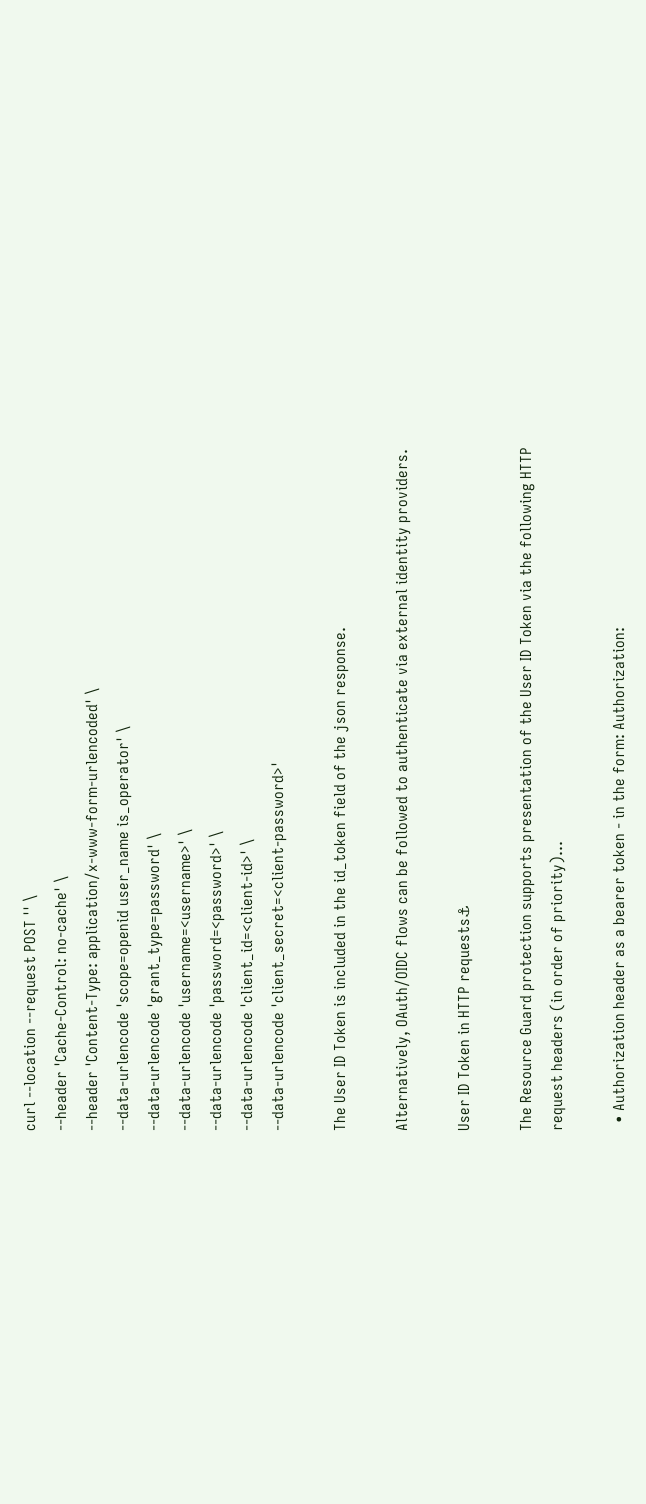curl --location --request POST '' \
--header 'Cache-Control: no-cache' \
--header 'Content-Type: application/x-www-form-urlencoded' \
--data-urlencode 'scope=openid user_name is_operator' \
--data-urlencode 'grant_type=password' \
--data-urlencode 'username=<username>' \
--data-urlencode 'password=<password>' \
--data-urlencode 'client_id=<client-id>' \
--data-urlencode 'client_secret=<client-password>'

The User ID Token is included in the id_token field of the json response.

Alternatively, OAuth/OIDC flows can be followed to authenticate via external identity providers.

User ID Token in HTTP requests⚓

The Resource Guard protection supports presentation of the User ID Token via the following HTTP request headers (in order of priority)…

  • Authorization header as a bearer token - in the form: Authorization: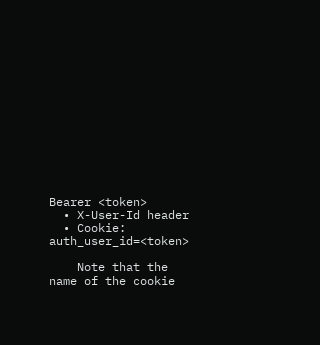Bearer <token>
  • X-User-Id header
  • Cookie: auth_user_id=<token>

    Note that the name of the cookie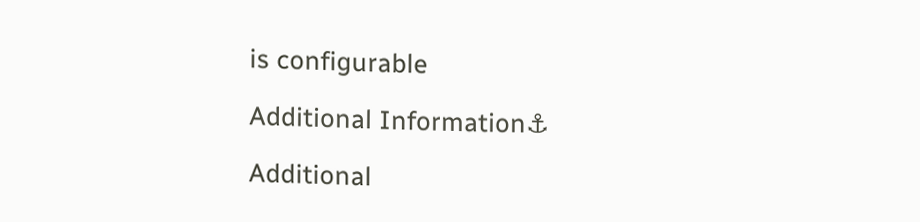is configurable

Additional Information⚓

Additional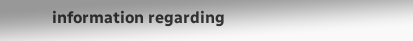information regarding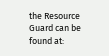the Resource Guard can be found at: